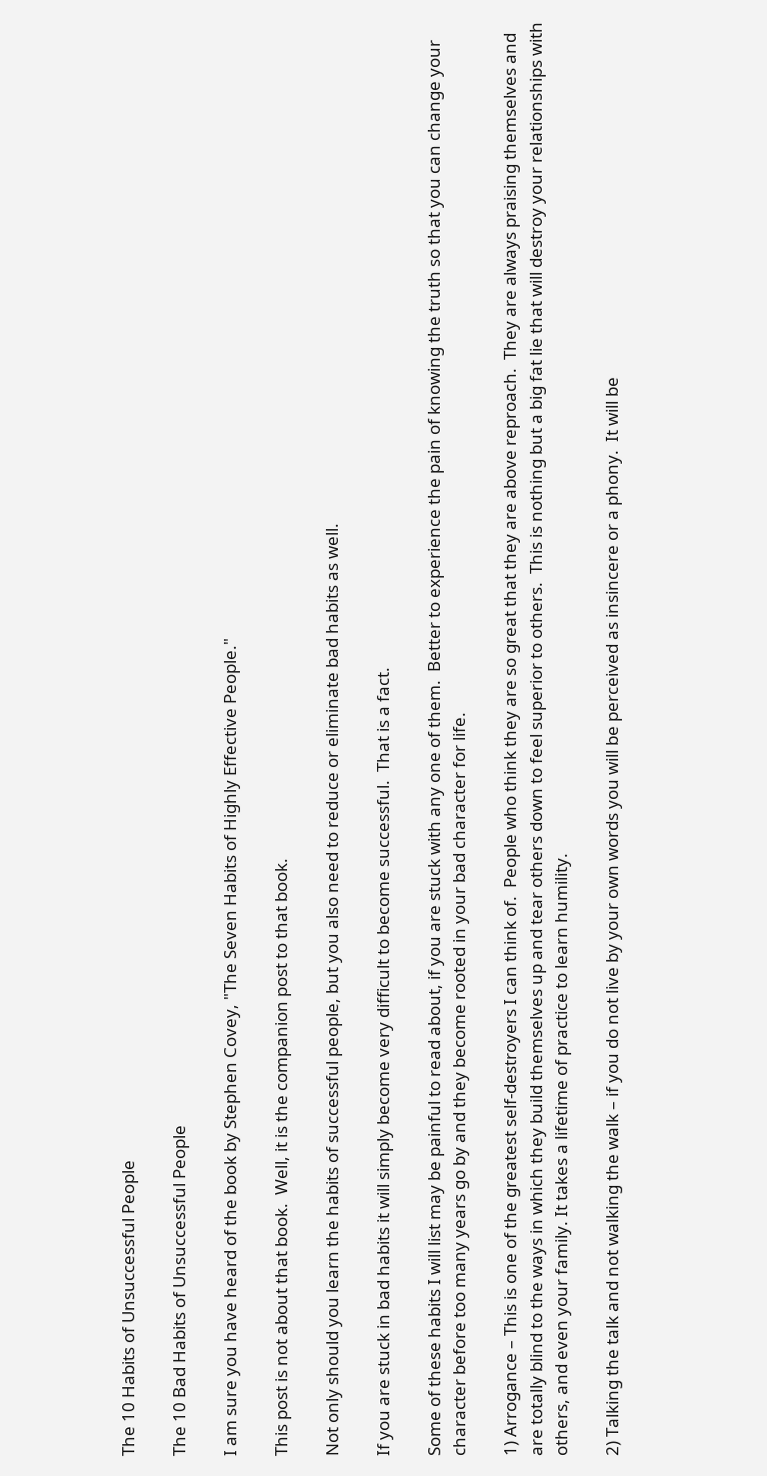The 10 Habits of Unsuccessful People

The 10 Bad Habits of Unsuccessful People

I am sure you have heard of the book by Stephen Covey, "The Seven Habits of Highly Effective People."

This post is not about that book.  Well, it is the companion post to that book.

Not only should you learn the habits of successful people, but you also need to reduce or eliminate bad habits as well.

If you are stuck in bad habits it will simply become very difficult to become successful.  That is a fact.

Some of these habits I will list may be painful to read about, if you are stuck with any one of them.  Better to experience the pain of knowing the truth so that you can change your character before too many years go by and they become rooted in your bad character for life.

1) Arrogance – This is one of the greatest self-destroyers I can think of.  People who think they are so great that they are above reproach.  They are always praising themselves and are totally blind to the ways in which they build themselves up and tear others down to feel superior to others.  This is nothing but a big fat lie that will destroy your relationships with others, and even your family. It takes a lifetime of practice to learn humility.

2) Talking the talk and not walking the walk – if you do not live by your own words you will be perceived as insincere or a phony.  It will be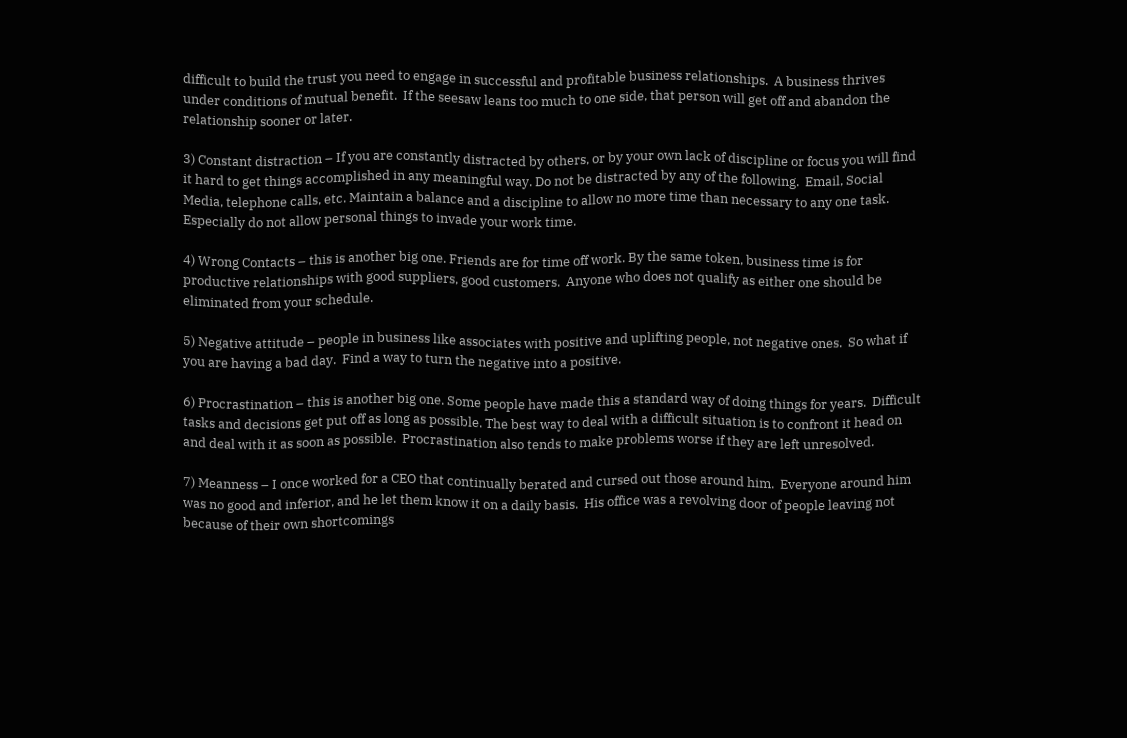difficult to build the trust you need to engage in successful and profitable business relationships.  A business thrives under conditions of mutual benefit.  If the seesaw leans too much to one side, that person will get off and abandon the relationship sooner or later.

3) Constant distraction – If you are constantly distracted by others, or by your own lack of discipline or focus you will find it hard to get things accomplished in any meaningful way. Do not be distracted by any of the following.  Email, Social Media, telephone calls, etc. Maintain a balance and a discipline to allow no more time than necessary to any one task.  Especially do not allow personal things to invade your work time.

4) Wrong Contacts – this is another big one. Friends are for time off work. By the same token, business time is for productive relationships with good suppliers, good customers.  Anyone who does not qualify as either one should be eliminated from your schedule.

5) Negative attitude – people in business like associates with positive and uplifting people, not negative ones.  So what if you are having a bad day.  Find a way to turn the negative into a positive.

6) Procrastination – this is another big one. Some people have made this a standard way of doing things for years.  Difficult tasks and decisions get put off as long as possible. The best way to deal with a difficult situation is to confront it head on and deal with it as soon as possible.  Procrastination also tends to make problems worse if they are left unresolved.

7) Meanness – I once worked for a CEO that continually berated and cursed out those around him.  Everyone around him was no good and inferior, and he let them know it on a daily basis.  His office was a revolving door of people leaving not because of their own shortcomings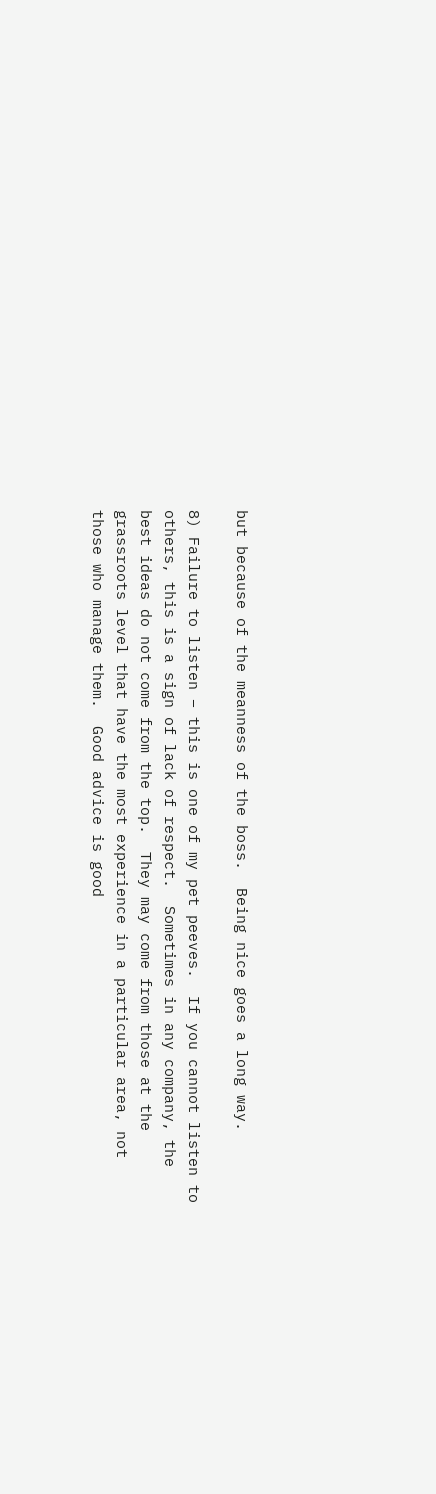but because of the meanness of the boss.  Being nice goes a long way.

8) Failure to listen – this is one of my pet peeves.  If you cannot listen to others, this is a sign of lack of respect.  Sometimes in any company, the best ideas do not come from the top.  They may come from those at the grassroots level that have the most experience in a particular area, not those who manage them.  Good advice is good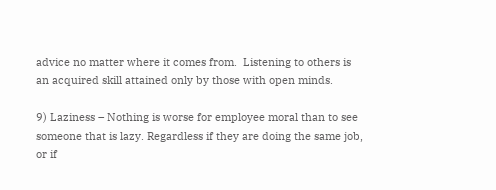advice no matter where it comes from.  Listening to others is an acquired skill attained only by those with open minds.

9) Laziness – Nothing is worse for employee moral than to see someone that is lazy. Regardless if they are doing the same job, or if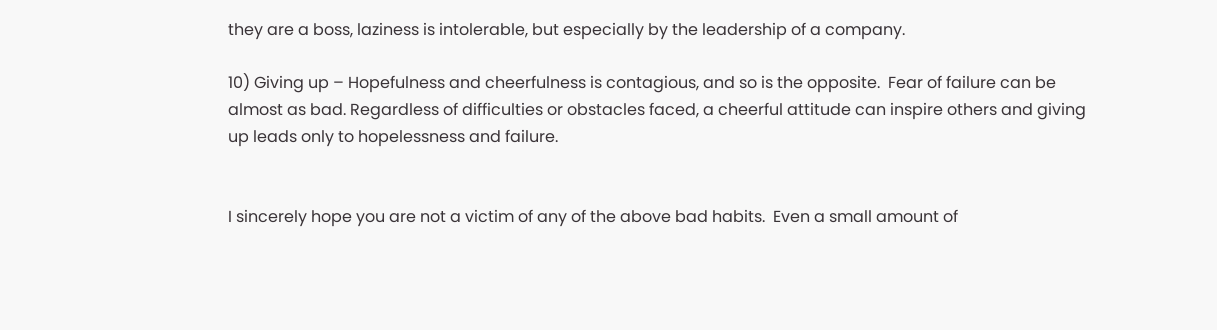they are a boss, laziness is intolerable, but especially by the leadership of a company.

10) Giving up – Hopefulness and cheerfulness is contagious, and so is the opposite.  Fear of failure can be almost as bad. Regardless of difficulties or obstacles faced, a cheerful attitude can inspire others and giving up leads only to hopelessness and failure.


I sincerely hope you are not a victim of any of the above bad habits.  Even a small amount of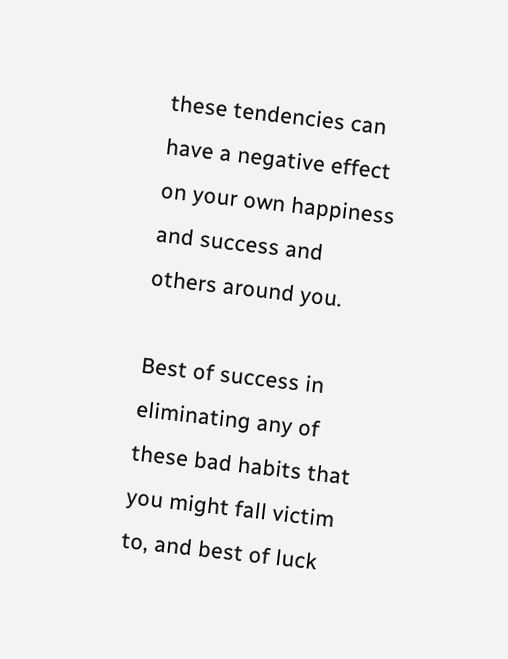these tendencies can have a negative effect on your own happiness and success and others around you.

Best of success in eliminating any of these bad habits that you might fall victim to, and best of luck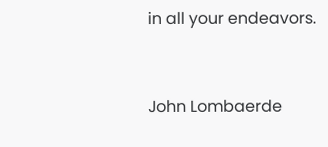in all your endeavors.


John Lombaerde